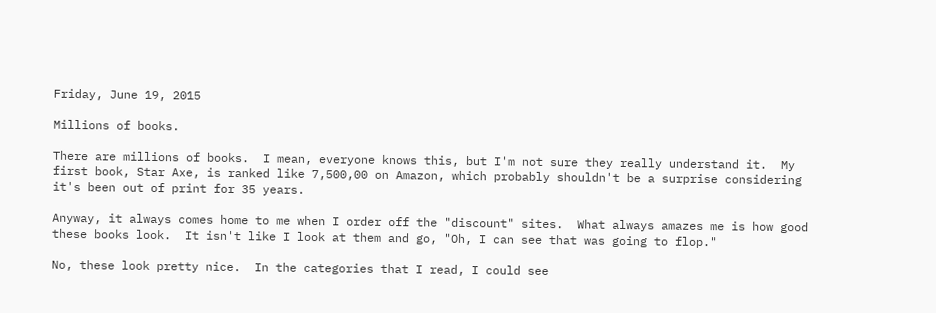Friday, June 19, 2015

Millions of books.

There are millions of books.  I mean, everyone knows this, but I'm not sure they really understand it.  My first book, Star Axe, is ranked like 7,500,00 on Amazon, which probably shouldn't be a surprise considering it's been out of print for 35 years.

Anyway, it always comes home to me when I order off the "discount" sites.  What always amazes me is how good these books look.  It isn't like I look at them and go, "Oh, I can see that was going to flop."

No, these look pretty nice.  In the categories that I read, I could see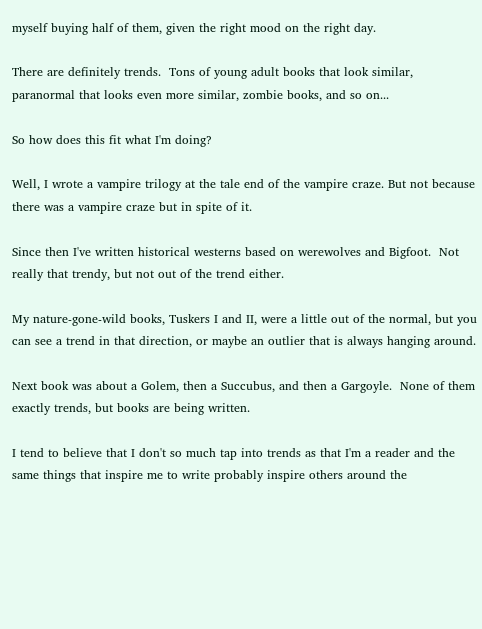myself buying half of them, given the right mood on the right day.

There are definitely trends.  Tons of young adult books that look similar, paranormal that looks even more similar, zombie books, and so on...

So how does this fit what I'm doing?

Well, I wrote a vampire trilogy at the tale end of the vampire craze. But not because there was a vampire craze but in spite of it.

Since then I've written historical westerns based on werewolves and Bigfoot.  Not really that trendy, but not out of the trend either.

My nature-gone-wild books, Tuskers I and II, were a little out of the normal, but you can see a trend in that direction, or maybe an outlier that is always hanging around.

Next book was about a Golem, then a Succubus, and then a Gargoyle.  None of them exactly trends, but books are being written.

I tend to believe that I don't so much tap into trends as that I'm a reader and the same things that inspire me to write probably inspire others around the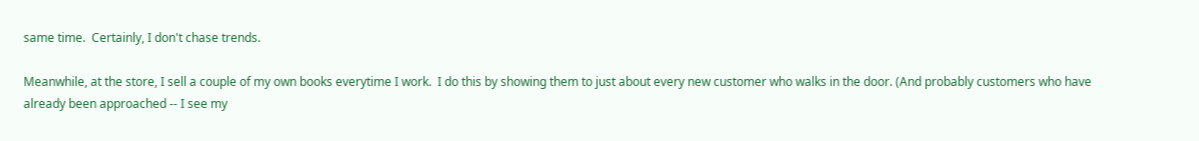same time.  Certainly, I don't chase trends.

Meanwhile, at the store, I sell a couple of my own books everytime I work.  I do this by showing them to just about every new customer who walks in the door. (And probably customers who have already been approached -- I see my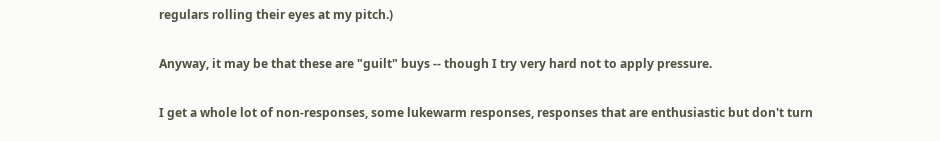regulars rolling their eyes at my pitch.)

Anyway, it may be that these are "guilt" buys -- though I try very hard not to apply pressure.

I get a whole lot of non-responses, some lukewarm responses, responses that are enthusiastic but don't turn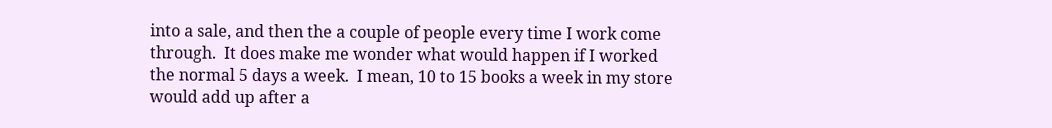into a sale, and then the a couple of people every time I work come through.  It does make me wonder what would happen if I worked the normal 5 days a week.  I mean, 10 to 15 books a week in my store would add up after a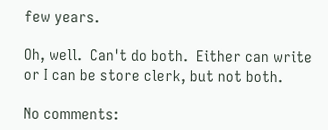few years.

Oh, well.  Can't do both.  Either can write or I can be store clerk, but not both.

No comments: